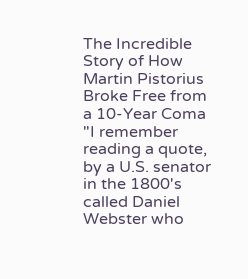The Incredible Story of How Martin Pistorius Broke Free from a 10-Year Coma
"I remember reading a quote, by a U.S. senator in the 1800's called Daniel Webster who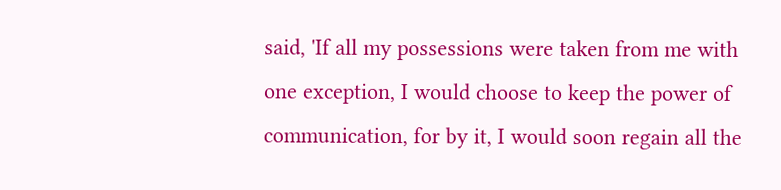said, 'If all my possessions were taken from me with one exception, I would choose to keep the power of communication, for by it, I would soon regain all the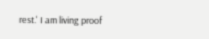rest.' I am living proof